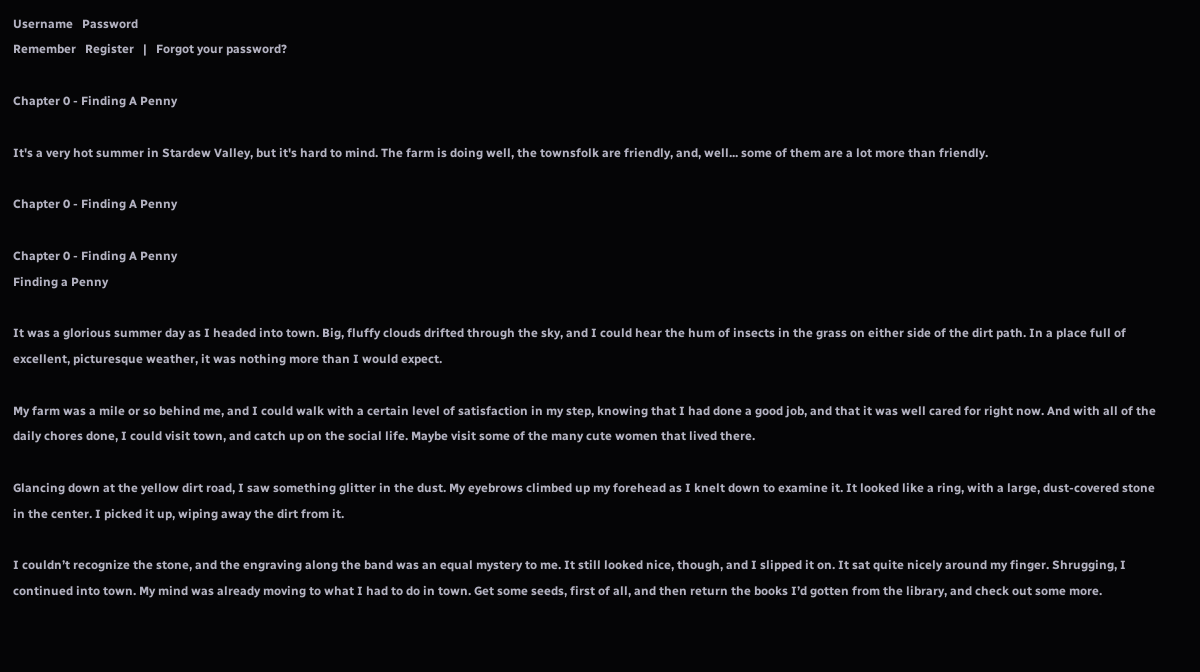Username   Password
Remember   Register   |   Forgot your password?

Chapter 0 - Finding A Penny

It's a very hot summer in Stardew Valley, but it's hard to mind. The farm is doing well, the townsfolk are friendly, and, well... some of them are a lot more than friendly.

Chapter 0 - Finding A Penny

Chapter 0 - Finding A Penny
Finding a Penny

It was a glorious summer day as I headed into town. Big, fluffy clouds drifted through the sky, and I could hear the hum of insects in the grass on either side of the dirt path. In a place full of excellent, picturesque weather, it was nothing more than I would expect.

My farm was a mile or so behind me, and I could walk with a certain level of satisfaction in my step, knowing that I had done a good job, and that it was well cared for right now. And with all of the daily chores done, I could visit town, and catch up on the social life. Maybe visit some of the many cute women that lived there.

Glancing down at the yellow dirt road, I saw something glitter in the dust. My eyebrows climbed up my forehead as I knelt down to examine it. It looked like a ring, with a large, dust-covered stone in the center. I picked it up, wiping away the dirt from it.

I couldn’t recognize the stone, and the engraving along the band was an equal mystery to me. It still looked nice, though, and I slipped it on. It sat quite nicely around my finger. Shrugging, I continued into town. My mind was already moving to what I had to do in town. Get some seeds, first of all, and then return the books I’d gotten from the library, and check out some more.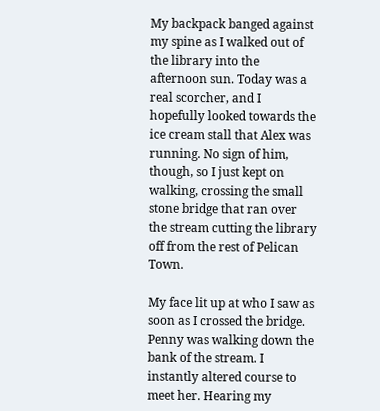My backpack banged against my spine as I walked out of the library into the afternoon sun. Today was a real scorcher, and I hopefully looked towards the ice cream stall that Alex was running. No sign of him, though, so I just kept on walking, crossing the small stone bridge that ran over the stream cutting the library off from the rest of Pelican Town.

My face lit up at who I saw as soon as I crossed the bridge. Penny was walking down the bank of the stream. I instantly altered course to meet her. Hearing my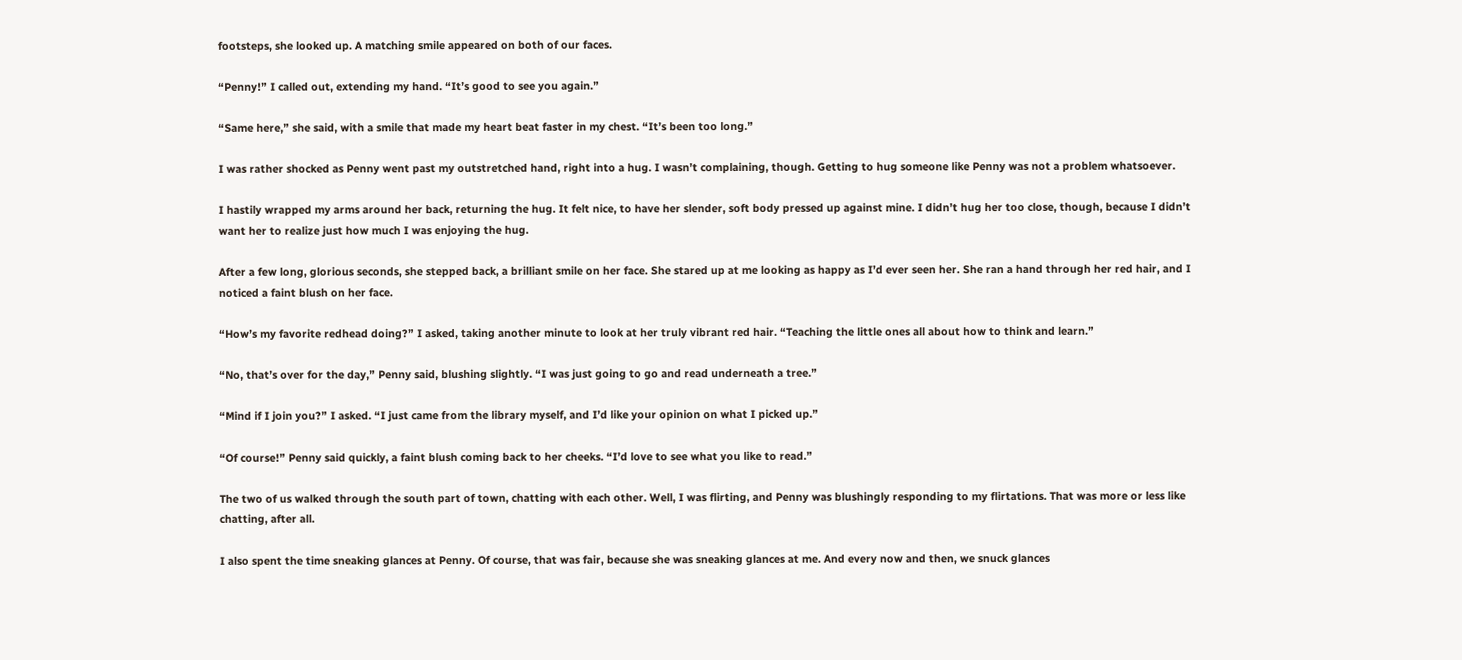footsteps, she looked up. A matching smile appeared on both of our faces.

“Penny!” I called out, extending my hand. “It’s good to see you again.”

“Same here,” she said, with a smile that made my heart beat faster in my chest. “It’s been too long.”

I was rather shocked as Penny went past my outstretched hand, right into a hug. I wasn’t complaining, though. Getting to hug someone like Penny was not a problem whatsoever.

I hastily wrapped my arms around her back, returning the hug. It felt nice, to have her slender, soft body pressed up against mine. I didn’t hug her too close, though, because I didn’t want her to realize just how much I was enjoying the hug.

After a few long, glorious seconds, she stepped back, a brilliant smile on her face. She stared up at me looking as happy as I’d ever seen her. She ran a hand through her red hair, and I noticed a faint blush on her face.

“How’s my favorite redhead doing?” I asked, taking another minute to look at her truly vibrant red hair. “Teaching the little ones all about how to think and learn.”

“No, that’s over for the day,” Penny said, blushing slightly. “I was just going to go and read underneath a tree.”

“Mind if I join you?” I asked. “I just came from the library myself, and I’d like your opinion on what I picked up.”

“Of course!” Penny said quickly, a faint blush coming back to her cheeks. “I’d love to see what you like to read.”

The two of us walked through the south part of town, chatting with each other. Well, I was flirting, and Penny was blushingly responding to my flirtations. That was more or less like chatting, after all.

I also spent the time sneaking glances at Penny. Of course, that was fair, because she was sneaking glances at me. And every now and then, we snuck glances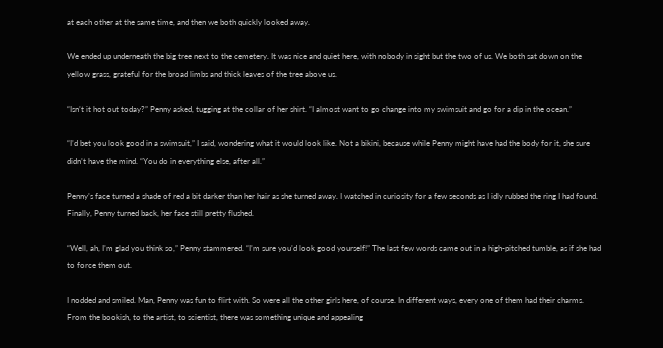at each other at the same time, and then we both quickly looked away.

We ended up underneath the big tree next to the cemetery. It was nice and quiet here, with nobody in sight but the two of us. We both sat down on the yellow grass, grateful for the broad limbs and thick leaves of the tree above us.

“Isn’t it hot out today?” Penny asked, tugging at the collar of her shirt. “I almost want to go change into my swimsuit and go for a dip in the ocean.”

“I’d bet you look good in a swimsuit,” I said, wondering what it would look like. Not a bikini, because while Penny might have had the body for it, she sure didn’t have the mind. “You do in everything else, after all.”

Penny’s face turned a shade of red a bit darker than her hair as she turned away. I watched in curiosity for a few seconds as I idly rubbed the ring I had found. Finally, Penny turned back, her face still pretty flushed.

“Well, ah, I’m glad you think so,” Penny stammered. “I’m sure you’d look good yourself!” The last few words came out in a high-pitched tumble, as if she had to force them out.

I nodded and smiled. Man, Penny was fun to flirt with. So were all the other girls here, of course. In different ways, every one of them had their charms. From the bookish, to the artist, to scientist, there was something unique and appealing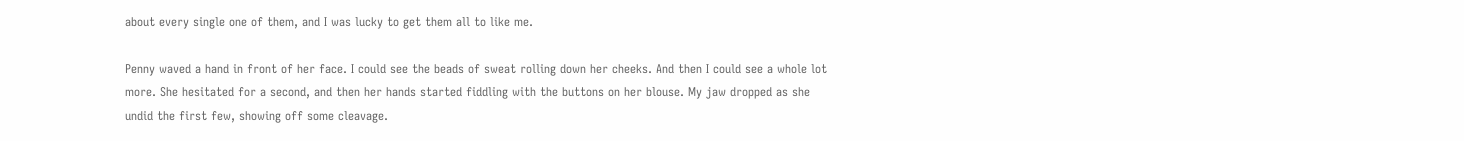about every single one of them, and I was lucky to get them all to like me.

Penny waved a hand in front of her face. I could see the beads of sweat rolling down her cheeks. And then I could see a whole lot more. She hesitated for a second, and then her hands started fiddling with the buttons on her blouse. My jaw dropped as she undid the first few, showing off some cleavage.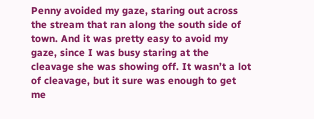Penny avoided my gaze, staring out across the stream that ran along the south side of town. And it was pretty easy to avoid my gaze, since I was busy staring at the cleavage she was showing off. It wasn’t a lot of cleavage, but it sure was enough to get me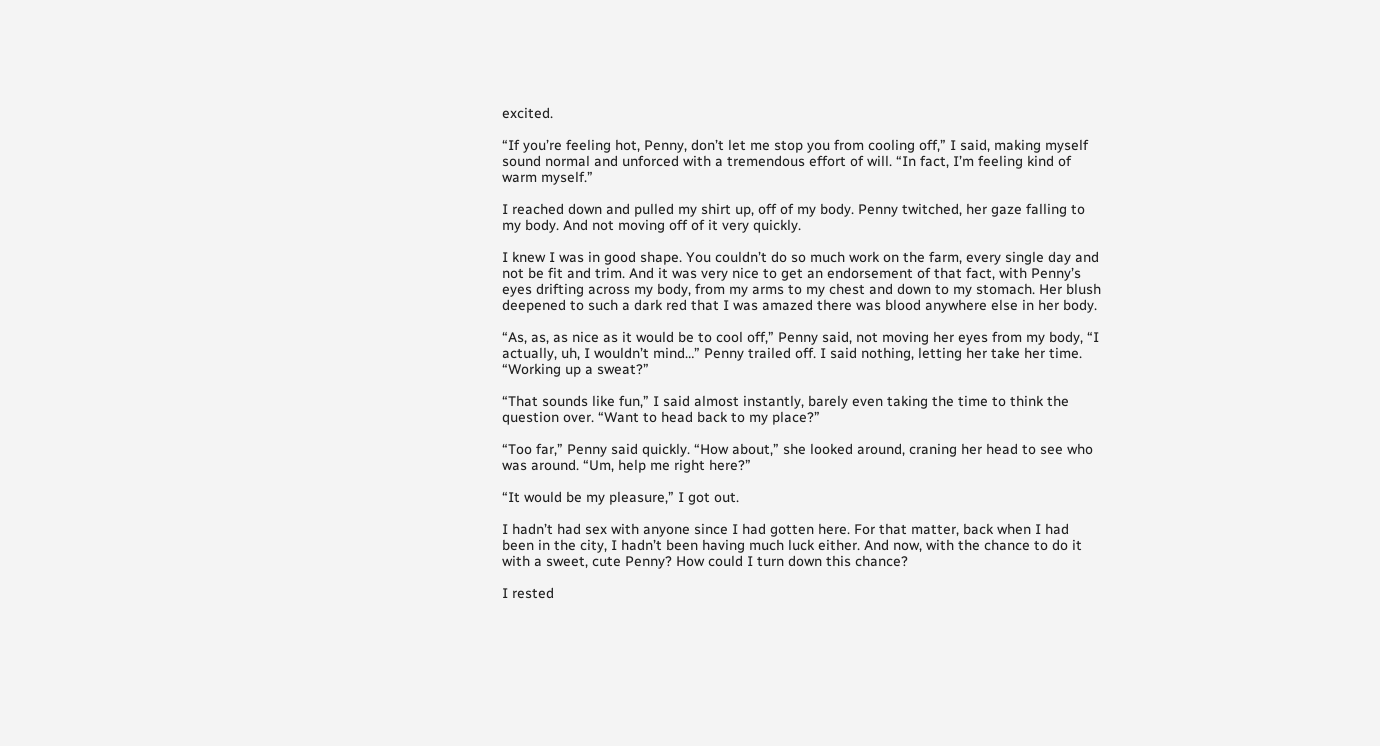excited.

“If you’re feeling hot, Penny, don’t let me stop you from cooling off,” I said, making myself sound normal and unforced with a tremendous effort of will. “In fact, I’m feeling kind of warm myself.”

I reached down and pulled my shirt up, off of my body. Penny twitched, her gaze falling to my body. And not moving off of it very quickly.

I knew I was in good shape. You couldn’t do so much work on the farm, every single day and not be fit and trim. And it was very nice to get an endorsement of that fact, with Penny’s eyes drifting across my body, from my arms to my chest and down to my stomach. Her blush deepened to such a dark red that I was amazed there was blood anywhere else in her body.

“As, as, as nice as it would be to cool off,” Penny said, not moving her eyes from my body, “I actually, uh, I wouldn’t mind…” Penny trailed off. I said nothing, letting her take her time. “Working up a sweat?”

“That sounds like fun,” I said almost instantly, barely even taking the time to think the question over. “Want to head back to my place?”

“Too far,” Penny said quickly. “How about,” she looked around, craning her head to see who was around. “Um, help me right here?”

“It would be my pleasure,” I got out.

I hadn’t had sex with anyone since I had gotten here. For that matter, back when I had been in the city, I hadn’t been having much luck either. And now, with the chance to do it with a sweet, cute Penny? How could I turn down this chance?

I rested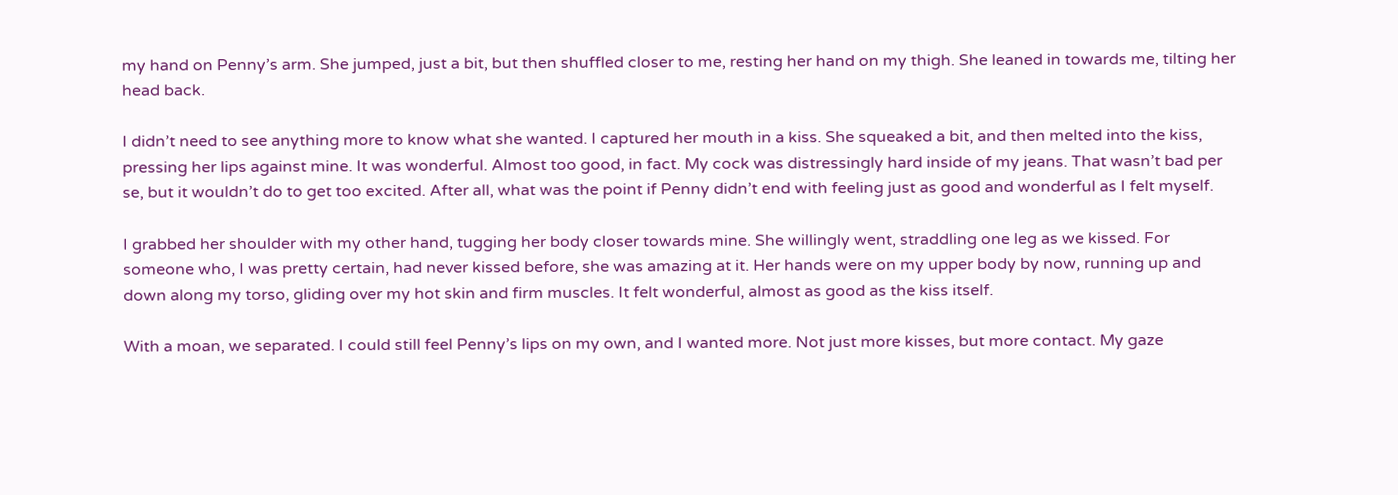my hand on Penny’s arm. She jumped, just a bit, but then shuffled closer to me, resting her hand on my thigh. She leaned in towards me, tilting her head back.

I didn’t need to see anything more to know what she wanted. I captured her mouth in a kiss. She squeaked a bit, and then melted into the kiss, pressing her lips against mine. It was wonderful. Almost too good, in fact. My cock was distressingly hard inside of my jeans. That wasn’t bad per se, but it wouldn’t do to get too excited. After all, what was the point if Penny didn’t end with feeling just as good and wonderful as I felt myself.

I grabbed her shoulder with my other hand, tugging her body closer towards mine. She willingly went, straddling one leg as we kissed. For someone who, I was pretty certain, had never kissed before, she was amazing at it. Her hands were on my upper body by now, running up and down along my torso, gliding over my hot skin and firm muscles. It felt wonderful, almost as good as the kiss itself.

With a moan, we separated. I could still feel Penny’s lips on my own, and I wanted more. Not just more kisses, but more contact. My gaze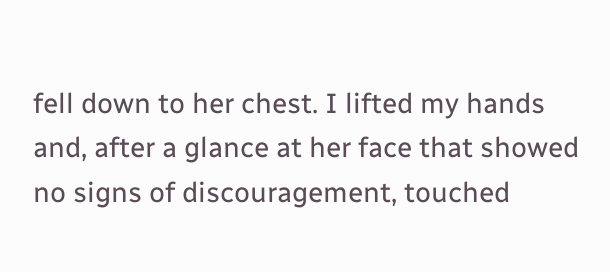fell down to her chest. I lifted my hands and, after a glance at her face that showed no signs of discouragement, touched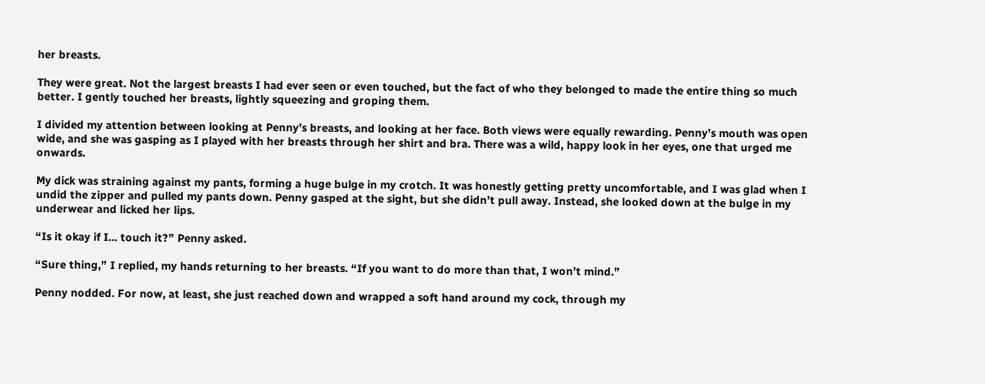her breasts.

They were great. Not the largest breasts I had ever seen or even touched, but the fact of who they belonged to made the entire thing so much better. I gently touched her breasts, lightly squeezing and groping them.

I divided my attention between looking at Penny’s breasts, and looking at her face. Both views were equally rewarding. Penny’s mouth was open wide, and she was gasping as I played with her breasts through her shirt and bra. There was a wild, happy look in her eyes, one that urged me onwards.

My dick was straining against my pants, forming a huge bulge in my crotch. It was honestly getting pretty uncomfortable, and I was glad when I undid the zipper and pulled my pants down. Penny gasped at the sight, but she didn’t pull away. Instead, she looked down at the bulge in my underwear and licked her lips.

“Is it okay if I… touch it?” Penny asked.

“Sure thing,” I replied, my hands returning to her breasts. “If you want to do more than that, I won’t mind.”

Penny nodded. For now, at least, she just reached down and wrapped a soft hand around my cock, through my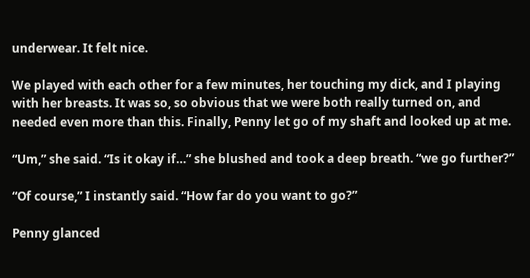underwear. It felt nice.

We played with each other for a few minutes, her touching my dick, and I playing with her breasts. It was so, so obvious that we were both really turned on, and needed even more than this. Finally, Penny let go of my shaft and looked up at me.

“Um,” she said. “Is it okay if…” she blushed and took a deep breath. “we go further?”

“Of course,” I instantly said. “How far do you want to go?”

Penny glanced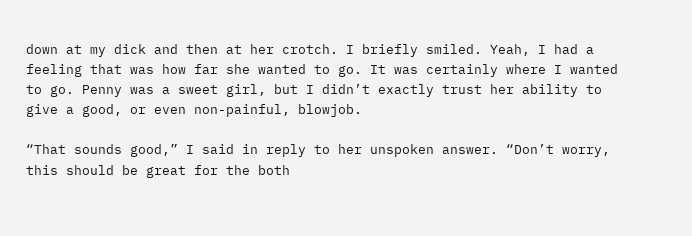down at my dick and then at her crotch. I briefly smiled. Yeah, I had a feeling that was how far she wanted to go. It was certainly where I wanted to go. Penny was a sweet girl, but I didn’t exactly trust her ability to give a good, or even non-painful, blowjob.

“That sounds good,” I said in reply to her unspoken answer. “Don’t worry, this should be great for the both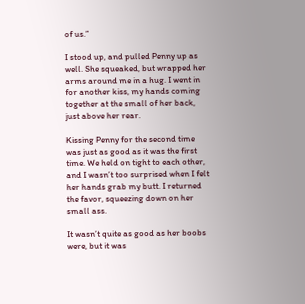of us.”

I stood up, and pulled Penny up as well. She squeaked, but wrapped her arms around me in a hug. I went in for another kiss, my hands coming together at the small of her back, just above her rear.

Kissing Penny for the second time was just as good as it was the first time. We held on tight to each other, and I wasn’t too surprised when I felt her hands grab my butt. I returned the favor, squeezing down on her small ass.

It wasn’t quite as good as her boobs were, but it was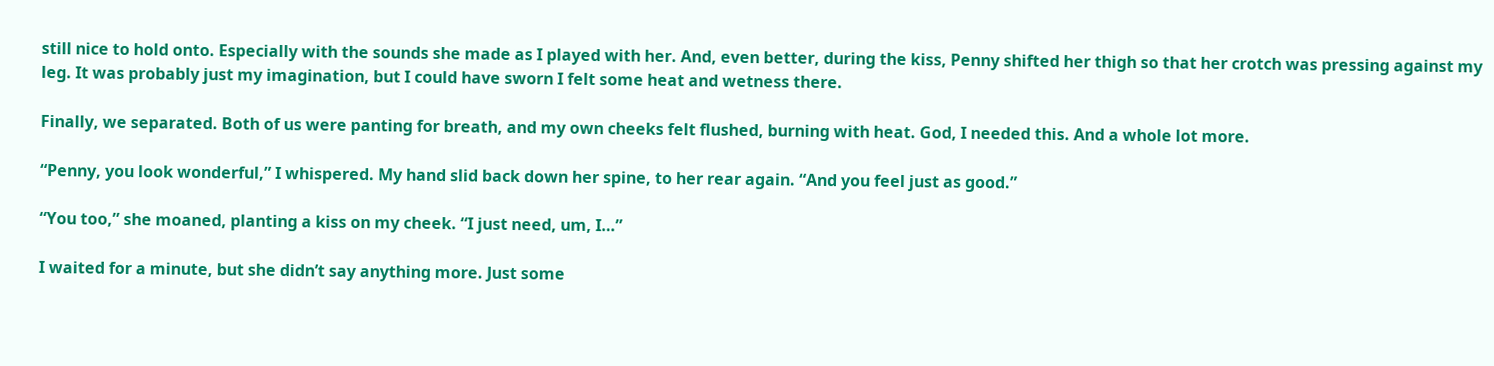still nice to hold onto. Especially with the sounds she made as I played with her. And, even better, during the kiss, Penny shifted her thigh so that her crotch was pressing against my leg. It was probably just my imagination, but I could have sworn I felt some heat and wetness there.

Finally, we separated. Both of us were panting for breath, and my own cheeks felt flushed, burning with heat. God, I needed this. And a whole lot more.

“Penny, you look wonderful,” I whispered. My hand slid back down her spine, to her rear again. “And you feel just as good.”

“You too,” she moaned, planting a kiss on my cheek. “I just need, um, I…”

I waited for a minute, but she didn’t say anything more. Just some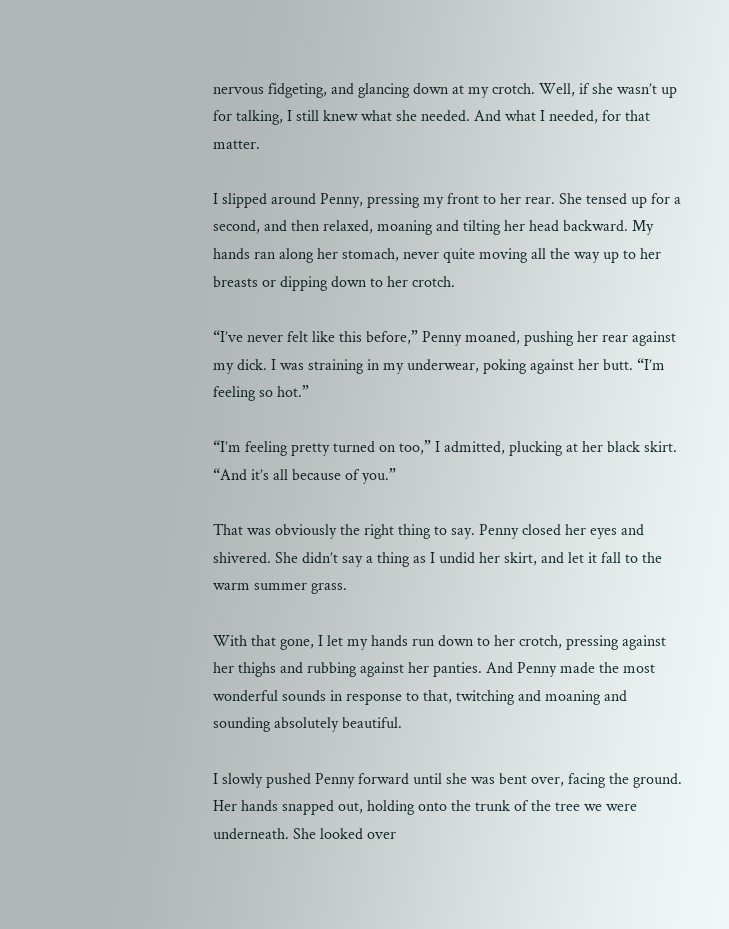nervous fidgeting, and glancing down at my crotch. Well, if she wasn’t up for talking, I still knew what she needed. And what I needed, for that matter.

I slipped around Penny, pressing my front to her rear. She tensed up for a second, and then relaxed, moaning and tilting her head backward. My hands ran along her stomach, never quite moving all the way up to her breasts or dipping down to her crotch.

“I’ve never felt like this before,” Penny moaned, pushing her rear against my dick. I was straining in my underwear, poking against her butt. “I’m feeling so hot.”

“I’m feeling pretty turned on too,” I admitted, plucking at her black skirt. “And it’s all because of you.”

That was obviously the right thing to say. Penny closed her eyes and shivered. She didn’t say a thing as I undid her skirt, and let it fall to the warm summer grass.

With that gone, I let my hands run down to her crotch, pressing against her thighs and rubbing against her panties. And Penny made the most wonderful sounds in response to that, twitching and moaning and sounding absolutely beautiful.

I slowly pushed Penny forward until she was bent over, facing the ground. Her hands snapped out, holding onto the trunk of the tree we were underneath. She looked over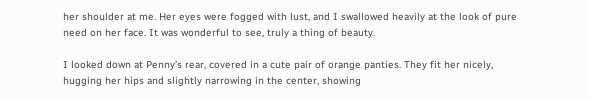her shoulder at me. Her eyes were fogged with lust, and I swallowed heavily at the look of pure need on her face. It was wonderful to see, truly a thing of beauty.

I looked down at Penny’s rear, covered in a cute pair of orange panties. They fit her nicely, hugging her hips and slightly narrowing in the center, showing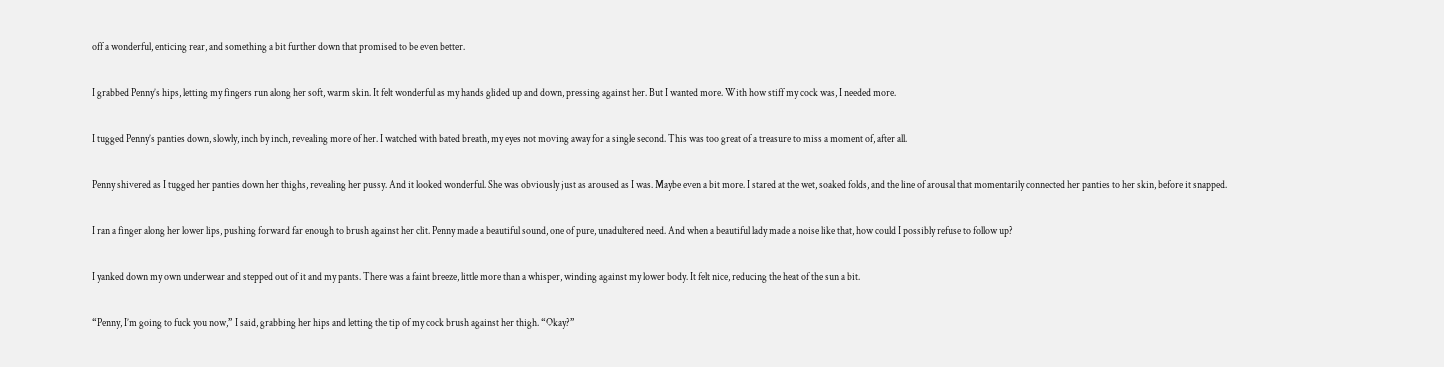off a wonderful, enticing rear, and something a bit further down that promised to be even better.

I grabbed Penny’s hips, letting my fingers run along her soft, warm skin. It felt wonderful as my hands glided up and down, pressing against her. But I wanted more. With how stiff my cock was, I needed more.

I tugged Penny’s panties down, slowly, inch by inch, revealing more of her. I watched with bated breath, my eyes not moving away for a single second. This was too great of a treasure to miss a moment of, after all.

Penny shivered as I tugged her panties down her thighs, revealing her pussy. And it looked wonderful. She was obviously just as aroused as I was. Maybe even a bit more. I stared at the wet, soaked folds, and the line of arousal that momentarily connected her panties to her skin, before it snapped.

I ran a finger along her lower lips, pushing forward far enough to brush against her clit. Penny made a beautiful sound, one of pure, unadultered need. And when a beautiful lady made a noise like that, how could I possibly refuse to follow up?

I yanked down my own underwear and stepped out of it and my pants. There was a faint breeze, little more than a whisper, winding against my lower body. It felt nice, reducing the heat of the sun a bit.

“Penny, I’m going to fuck you now,” I said, grabbing her hips and letting the tip of my cock brush against her thigh. “Okay?”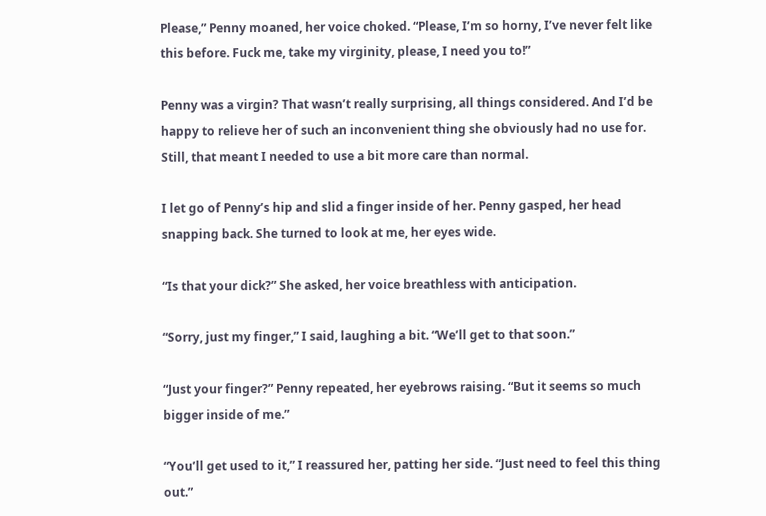Please,” Penny moaned, her voice choked. “Please, I’m so horny, I’ve never felt like this before. Fuck me, take my virginity, please, I need you to!”

Penny was a virgin? That wasn’t really surprising, all things considered. And I’d be happy to relieve her of such an inconvenient thing she obviously had no use for. Still, that meant I needed to use a bit more care than normal.

I let go of Penny’s hip and slid a finger inside of her. Penny gasped, her head snapping back. She turned to look at me, her eyes wide.

“Is that your dick?” She asked, her voice breathless with anticipation.

“Sorry, just my finger,” I said, laughing a bit. “We’ll get to that soon.”

“Just your finger?” Penny repeated, her eyebrows raising. “But it seems so much bigger inside of me.”

“You’ll get used to it,” I reassured her, patting her side. “Just need to feel this thing out.”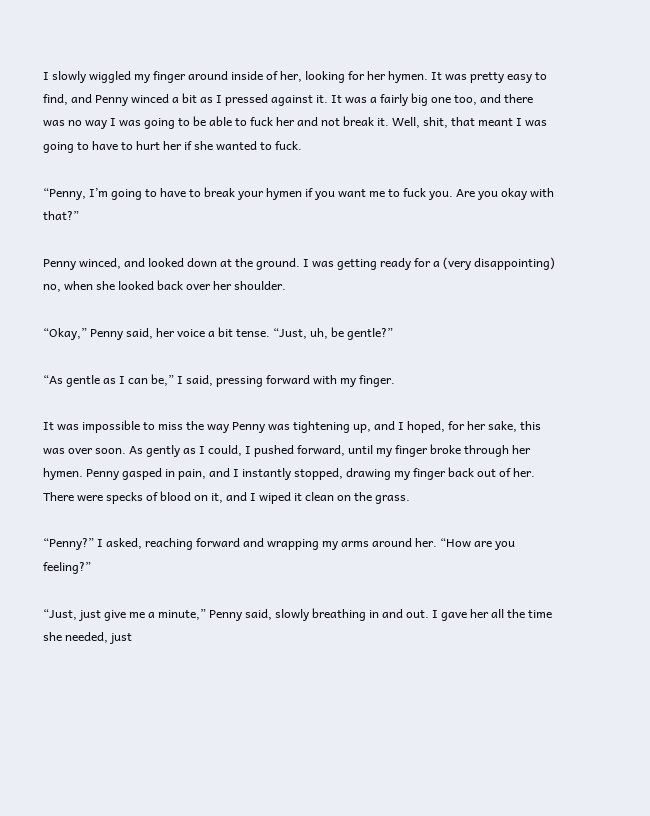I slowly wiggled my finger around inside of her, looking for her hymen. It was pretty easy to find, and Penny winced a bit as I pressed against it. It was a fairly big one too, and there was no way I was going to be able to fuck her and not break it. Well, shit, that meant I was going to have to hurt her if she wanted to fuck.

“Penny, I’m going to have to break your hymen if you want me to fuck you. Are you okay with that?”

Penny winced, and looked down at the ground. I was getting ready for a (very disappointing) no, when she looked back over her shoulder.

“Okay,” Penny said, her voice a bit tense. “Just, uh, be gentle?”

“As gentle as I can be,” I said, pressing forward with my finger.

It was impossible to miss the way Penny was tightening up, and I hoped, for her sake, this was over soon. As gently as I could, I pushed forward, until my finger broke through her hymen. Penny gasped in pain, and I instantly stopped, drawing my finger back out of her. There were specks of blood on it, and I wiped it clean on the grass.

“Penny?” I asked, reaching forward and wrapping my arms around her. “How are you feeling?”

“Just, just give me a minute,” Penny said, slowly breathing in and out. I gave her all the time she needed, just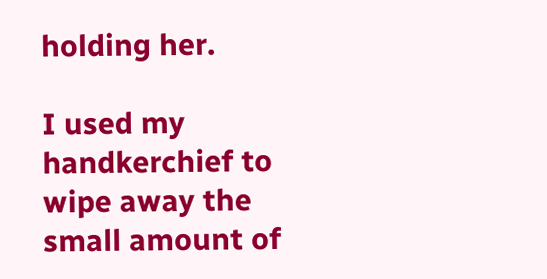holding her.

I used my handkerchief to wipe away the small amount of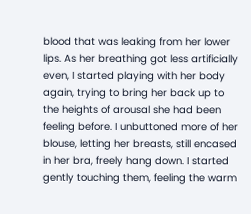blood that was leaking from her lower lips. As her breathing got less artificially even, I started playing with her body again, trying to bring her back up to the heights of arousal she had been feeling before. I unbuttoned more of her blouse, letting her breasts, still encased in her bra, freely hang down. I started gently touching them, feeling the warm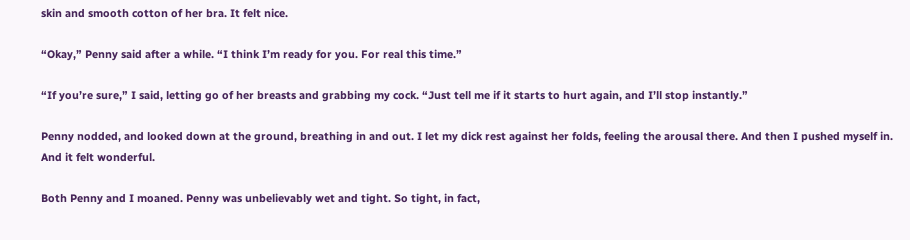skin and smooth cotton of her bra. It felt nice.

“Okay,” Penny said after a while. “I think I’m ready for you. For real this time.”

“If you’re sure,” I said, letting go of her breasts and grabbing my cock. “Just tell me if it starts to hurt again, and I’ll stop instantly.”

Penny nodded, and looked down at the ground, breathing in and out. I let my dick rest against her folds, feeling the arousal there. And then I pushed myself in. And it felt wonderful.

Both Penny and I moaned. Penny was unbelievably wet and tight. So tight, in fact,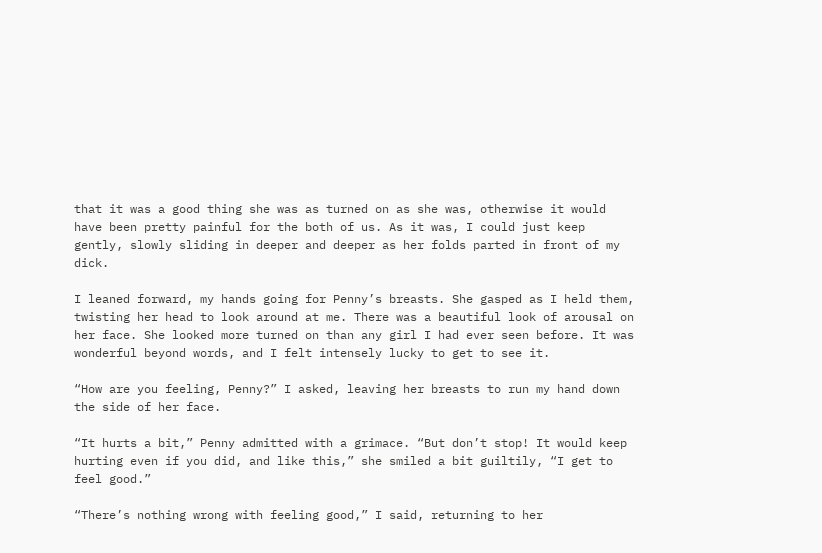that it was a good thing she was as turned on as she was, otherwise it would have been pretty painful for the both of us. As it was, I could just keep gently, slowly sliding in deeper and deeper as her folds parted in front of my dick.

I leaned forward, my hands going for Penny’s breasts. She gasped as I held them, twisting her head to look around at me. There was a beautiful look of arousal on her face. She looked more turned on than any girl I had ever seen before. It was wonderful beyond words, and I felt intensely lucky to get to see it.

“How are you feeling, Penny?” I asked, leaving her breasts to run my hand down the side of her face.

“It hurts a bit,” Penny admitted with a grimace. “But don’t stop! It would keep hurting even if you did, and like this,” she smiled a bit guiltily, “I get to feel good.”

“There’s nothing wrong with feeling good,” I said, returning to her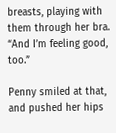breasts, playing with them through her bra. “And I’m feeling good, too.”

Penny smiled at that, and pushed her hips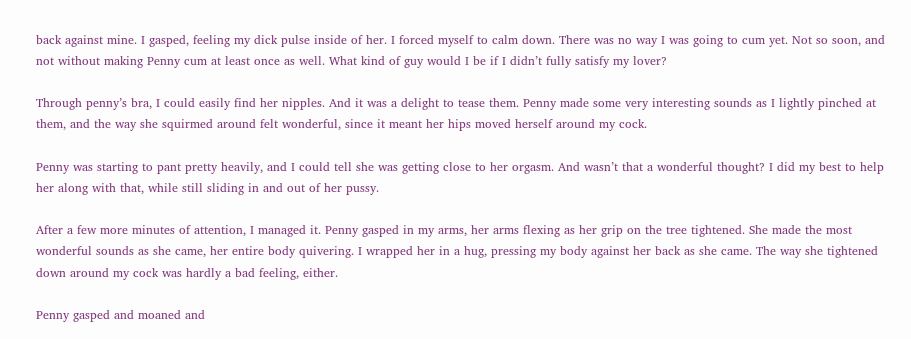back against mine. I gasped, feeling my dick pulse inside of her. I forced myself to calm down. There was no way I was going to cum yet. Not so soon, and not without making Penny cum at least once as well. What kind of guy would I be if I didn’t fully satisfy my lover?

Through penny’s bra, I could easily find her nipples. And it was a delight to tease them. Penny made some very interesting sounds as I lightly pinched at them, and the way she squirmed around felt wonderful, since it meant her hips moved herself around my cock.

Penny was starting to pant pretty heavily, and I could tell she was getting close to her orgasm. And wasn’t that a wonderful thought? I did my best to help her along with that, while still sliding in and out of her pussy.

After a few more minutes of attention, I managed it. Penny gasped in my arms, her arms flexing as her grip on the tree tightened. She made the most wonderful sounds as she came, her entire body quivering. I wrapped her in a hug, pressing my body against her back as she came. The way she tightened down around my cock was hardly a bad feeling, either.

Penny gasped and moaned and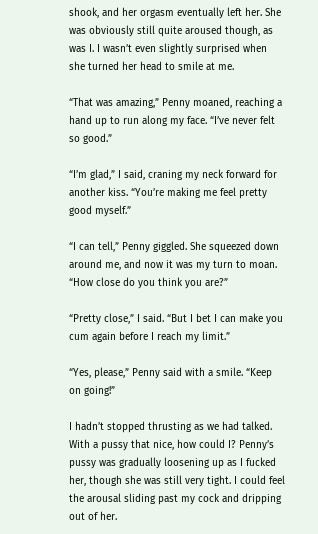shook, and her orgasm eventually left her. She was obviously still quite aroused though, as was I. I wasn’t even slightly surprised when she turned her head to smile at me.

“That was amazing,” Penny moaned, reaching a hand up to run along my face. “I’ve never felt so good.”

“I’m glad,” I said, craning my neck forward for another kiss. “You’re making me feel pretty good myself.”

“I can tell,” Penny giggled. She squeezed down around me, and now it was my turn to moan. “How close do you think you are?”

“Pretty close,” I said. “But I bet I can make you cum again before I reach my limit.”

“Yes, please,” Penny said with a smile. “Keep on going!”

I hadn’t stopped thrusting as we had talked. With a pussy that nice, how could I? Penny’s pussy was gradually loosening up as I fucked her, though she was still very tight. I could feel the arousal sliding past my cock and dripping out of her.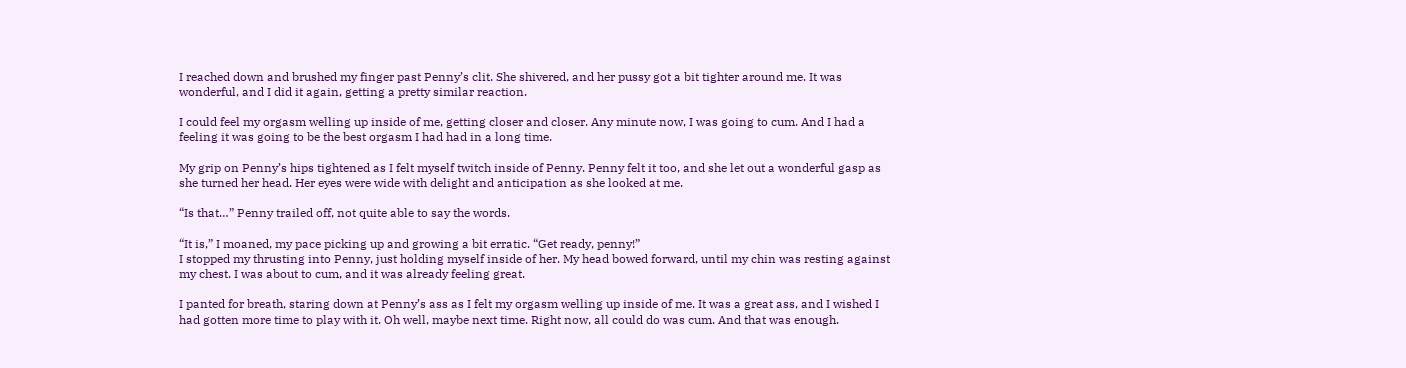I reached down and brushed my finger past Penny’s clit. She shivered, and her pussy got a bit tighter around me. It was wonderful, and I did it again, getting a pretty similar reaction.

I could feel my orgasm welling up inside of me, getting closer and closer. Any minute now, I was going to cum. And I had a feeling it was going to be the best orgasm I had had in a long time.

My grip on Penny’s hips tightened as I felt myself twitch inside of Penny. Penny felt it too, and she let out a wonderful gasp as she turned her head. Her eyes were wide with delight and anticipation as she looked at me.

“Is that…” Penny trailed off, not quite able to say the words.

“It is,” I moaned, my pace picking up and growing a bit erratic. “Get ready, penny!”
I stopped my thrusting into Penny, just holding myself inside of her. My head bowed forward, until my chin was resting against my chest. I was about to cum, and it was already feeling great.

I panted for breath, staring down at Penny’s ass as I felt my orgasm welling up inside of me. It was a great ass, and I wished I had gotten more time to play with it. Oh well, maybe next time. Right now, all could do was cum. And that was enough.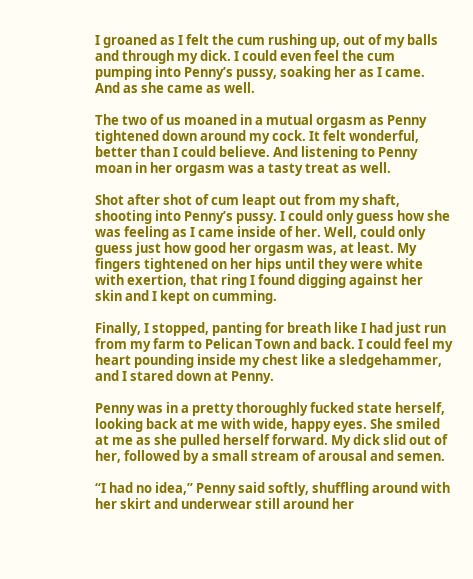I groaned as I felt the cum rushing up, out of my balls and through my dick. I could even feel the cum pumping into Penny’s pussy, soaking her as I came. And as she came as well.

The two of us moaned in a mutual orgasm as Penny tightened down around my cock. It felt wonderful, better than I could believe. And listening to Penny moan in her orgasm was a tasty treat as well.

Shot after shot of cum leapt out from my shaft, shooting into Penny’s pussy. I could only guess how she was feeling as I came inside of her. Well, could only guess just how good her orgasm was, at least. My fingers tightened on her hips until they were white with exertion, that ring I found digging against her skin and I kept on cumming.

Finally, I stopped, panting for breath like I had just run from my farm to Pelican Town and back. I could feel my heart pounding inside my chest like a sledgehammer, and I stared down at Penny.

Penny was in a pretty thoroughly fucked state herself, looking back at me with wide, happy eyes. She smiled at me as she pulled herself forward. My dick slid out of her, followed by a small stream of arousal and semen.

“I had no idea,” Penny said softly, shuffling around with her skirt and underwear still around her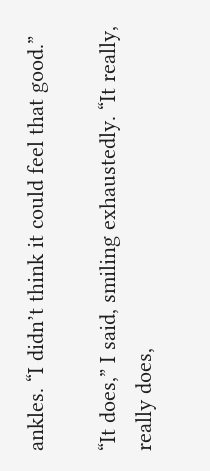ankles. “I didn’t think it could feel that good.”

“It does,” I said, smiling exhaustedly. “It really, really does,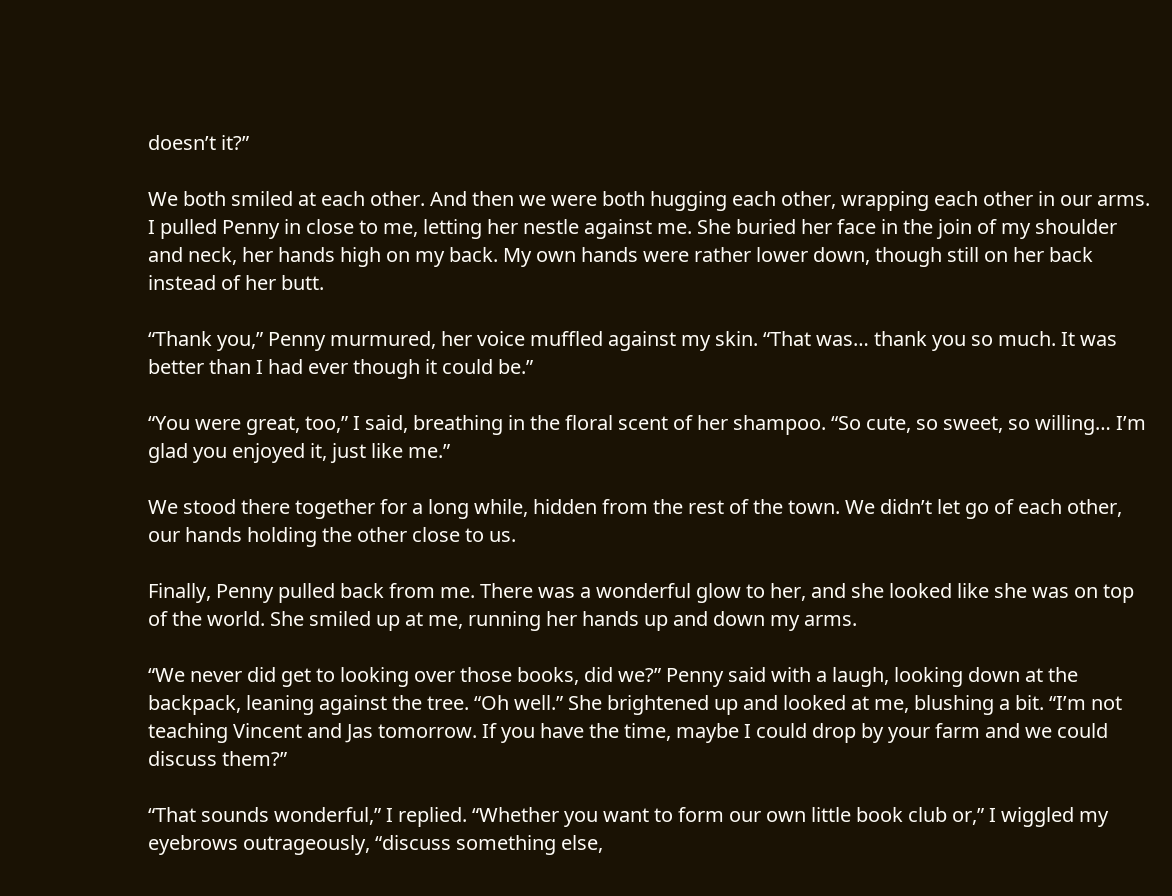doesn’t it?”

We both smiled at each other. And then we were both hugging each other, wrapping each other in our arms. I pulled Penny in close to me, letting her nestle against me. She buried her face in the join of my shoulder and neck, her hands high on my back. My own hands were rather lower down, though still on her back instead of her butt.

“Thank you,” Penny murmured, her voice muffled against my skin. “That was… thank you so much. It was better than I had ever though it could be.”

“You were great, too,” I said, breathing in the floral scent of her shampoo. “So cute, so sweet, so willing… I’m glad you enjoyed it, just like me.”

We stood there together for a long while, hidden from the rest of the town. We didn’t let go of each other, our hands holding the other close to us.

Finally, Penny pulled back from me. There was a wonderful glow to her, and she looked like she was on top of the world. She smiled up at me, running her hands up and down my arms.

“We never did get to looking over those books, did we?” Penny said with a laugh, looking down at the backpack, leaning against the tree. “Oh well.” She brightened up and looked at me, blushing a bit. “I’m not teaching Vincent and Jas tomorrow. If you have the time, maybe I could drop by your farm and we could discuss them?”

“That sounds wonderful,” I replied. “Whether you want to form our own little book club or,” I wiggled my eyebrows outrageously, “discuss something else,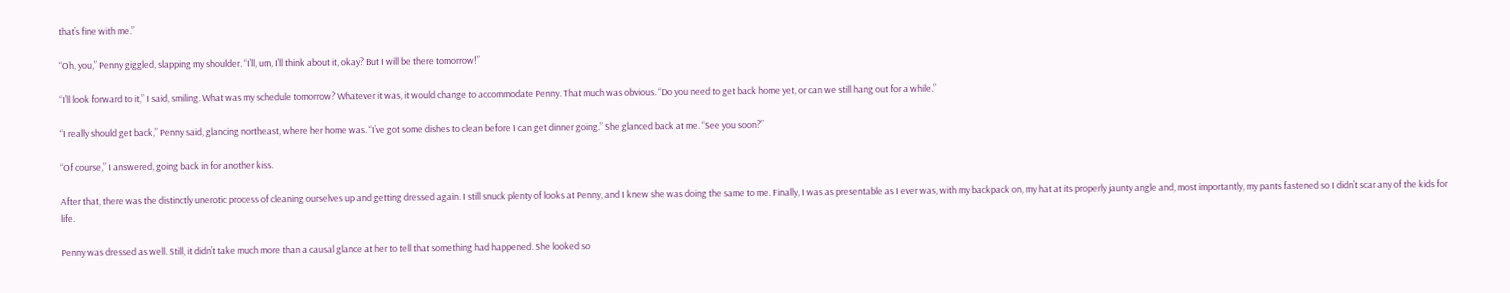that’s fine with me.”

“Oh, you,” Penny giggled, slapping my shoulder. “I’ll, um, I’ll think about it, okay? But I will be there tomorrow!”

“I’ll look forward to it,” I said, smiling. What was my schedule tomorrow? Whatever it was, it would change to accommodate Penny. That much was obvious. “Do you need to get back home yet, or can we still hang out for a while.”

“I really should get back,” Penny said, glancing northeast, where her home was. “I’ve got some dishes to clean before I can get dinner going.” She glanced back at me. “See you soon?”

“Of course,” I answered, going back in for another kiss.

After that, there was the distinctly unerotic process of cleaning ourselves up and getting dressed again. I still snuck plenty of looks at Penny, and I knew she was doing the same to me. Finally, I was as presentable as I ever was, with my backpack on, my hat at its properly jaunty angle and, most importantly, my pants fastened so I didn’t scar any of the kids for life.

Penny was dressed as well. Still, it didn’t take much more than a causal glance at her to tell that something had happened. She looked so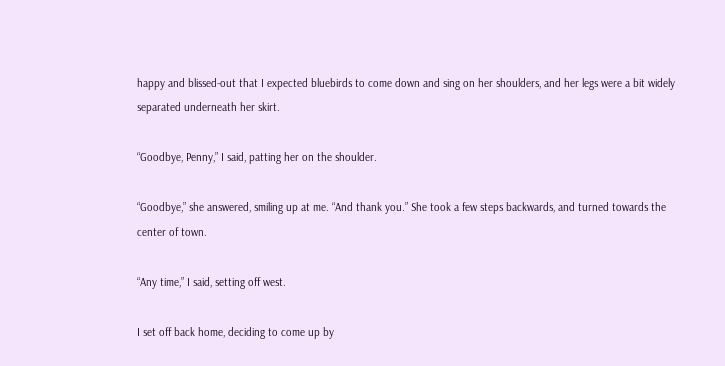happy and blissed-out that I expected bluebirds to come down and sing on her shoulders, and her legs were a bit widely separated underneath her skirt.

“Goodbye, Penny,” I said, patting her on the shoulder.

“Goodbye,” she answered, smiling up at me. “And thank you.” She took a few steps backwards, and turned towards the center of town.

“Any time,” I said, setting off west.

I set off back home, deciding to come up by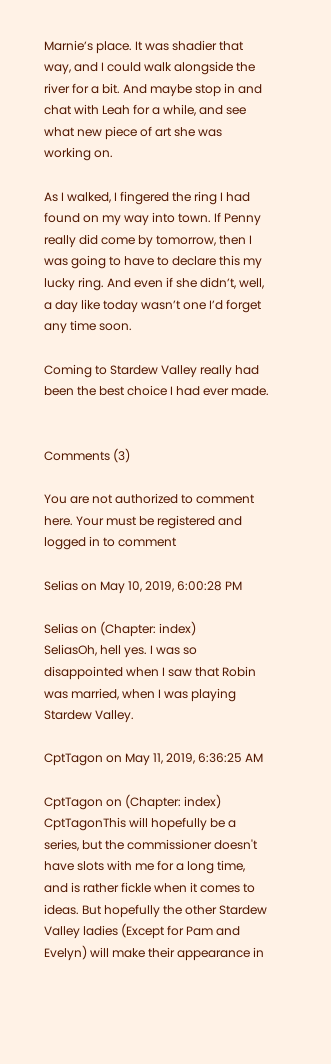Marnie’s place. It was shadier that way, and I could walk alongside the river for a bit. And maybe stop in and chat with Leah for a while, and see what new piece of art she was working on.

As I walked, I fingered the ring I had found on my way into town. If Penny really did come by tomorrow, then I was going to have to declare this my lucky ring. And even if she didn’t, well, a day like today wasn’t one I’d forget any time soon.

Coming to Stardew Valley really had been the best choice I had ever made.


Comments (3)

You are not authorized to comment here. Your must be registered and logged in to comment

Selias on May 10, 2019, 6:00:28 PM

Selias on (Chapter: index)
SeliasOh, hell yes. I was so disappointed when I saw that Robin was married, when I was playing Stardew Valley.

CptTagon on May 11, 2019, 6:36:25 AM

CptTagon on (Chapter: index)
CptTagonThis will hopefully be a series, but the commissioner doesn't have slots with me for a long time, and is rather fickle when it comes to ideas. But hopefully the other Stardew Valley ladies (Except for Pam and Evelyn) will make their appearance in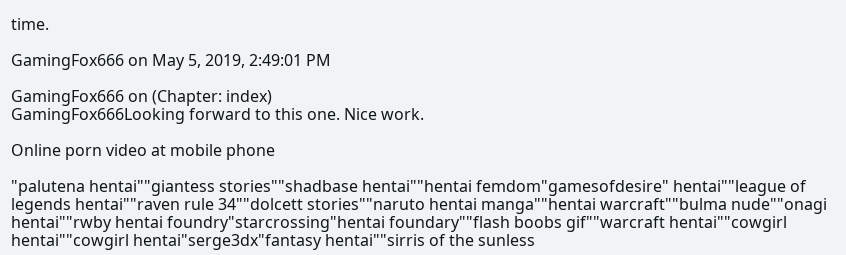time.

GamingFox666 on May 5, 2019, 2:49:01 PM

GamingFox666 on (Chapter: index)
GamingFox666Looking forward to this one. Nice work.

Online porn video at mobile phone

"palutena hentai""giantess stories""shadbase hentai""hentai femdom"gamesofdesire" hentai""league of legends hentai""raven rule 34""dolcett stories""naruto hentai manga""hentai warcraft""bulma nude""onagi hentai""rwby hentai foundry"starcrossing"hentai foundary""flash boobs gif""warcraft hentai""cowgirl hentai""cowgirl hentai"serge3dx"fantasy hentai""sirris of the sunless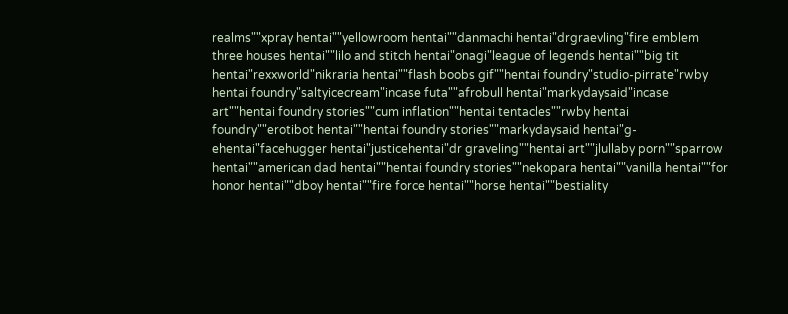realms""xpray hentai""yellowroom hentai""danmachi hentai"drgraevling"fire emblem three houses hentai""lilo and stitch hentai"onagi"league of legends hentai""big tit hentai"rexxworld"nikraria hentai""flash boobs gif""hentai foundry"studio-pirrate"rwby hentai foundry"saltyicecream"incase futa""afrobull hentai"markydaysaid"incase art""hentai foundry stories""cum inflation""hentai tentacles""rwby hentai foundry""erotibot hentai""hentai foundry stories""markydaysaid hentai"g-ehentai"facehugger hentai"justicehentai"dr graveling""hentai art""jlullaby porn""sparrow hentai""american dad hentai""hentai foundry stories""nekopara hentai""vanilla hentai""for honor hentai""dboy hentai""fire force hentai""horse hentai""bestiality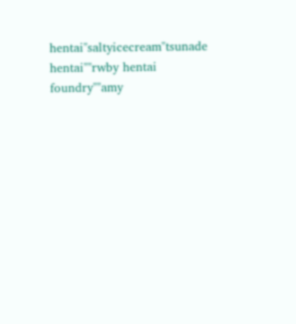hentai"saltyicecream"tsunade hentai""rwby hentai foundry""amy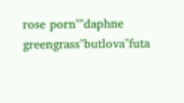rose porn""daphne greengrass"butlova"futa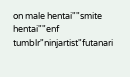on male hentai""smite hentai""enf tumblr"ninjartist"futanari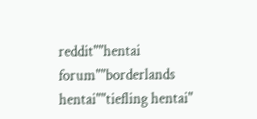reddit""hentai forum""borderlands hentai""tiefling hentai"